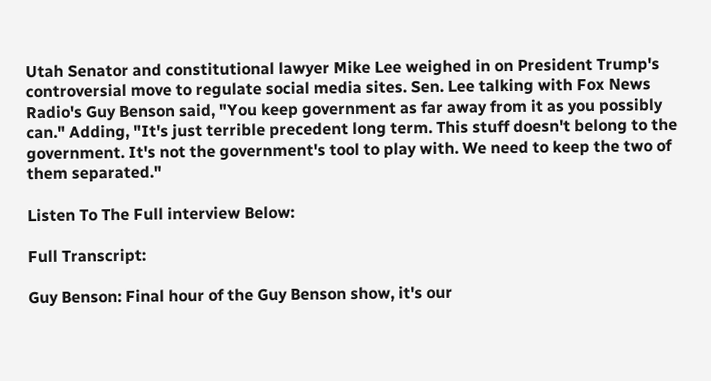Utah Senator and constitutional lawyer Mike Lee weighed in on President Trump's controversial move to regulate social media sites. Sen. Lee talking with Fox News Radio's Guy Benson said, "You keep government as far away from it as you possibly can." Adding, "It's just terrible precedent long term. This stuff doesn't belong to the government. It's not the government's tool to play with. We need to keep the two of them separated."

Listen To The Full interview Below:

Full Transcript:

Guy Benson: Final hour of the Guy Benson show, it's our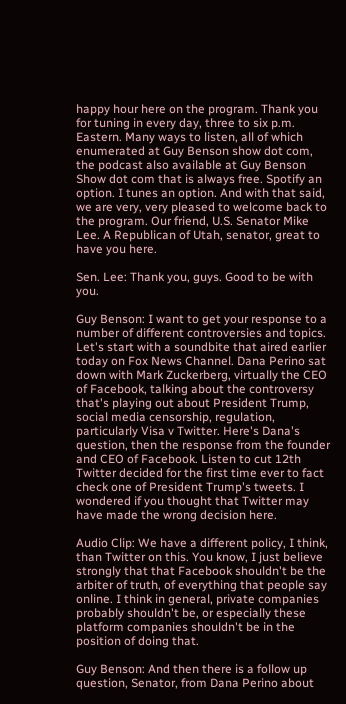happy hour here on the program. Thank you for tuning in every day, three to six p.m. Eastern. Many ways to listen, all of which enumerated at Guy Benson show dot com, the podcast also available at Guy Benson Show dot com that is always free. Spotify an option. I tunes an option. And with that said, we are very, very pleased to welcome back to the program. Our friend, U.S. Senator Mike Lee. A Republican of Utah, senator, great to have you here.

Sen. Lee: Thank you, guys. Good to be with you.

Guy Benson: I want to get your response to a number of different controversies and topics. Let's start with a soundbite that aired earlier today on Fox News Channel. Dana Perino sat down with Mark Zuckerberg, virtually the CEO of Facebook, talking about the controversy that's playing out about President Trump, social media censorship, regulation, particularly Visa v Twitter. Here's Dana's question, then the response from the founder and CEO of Facebook. Listen to cut 12th Twitter decided for the first time ever to fact check one of President Trump's tweets. I wondered if you thought that Twitter may have made the wrong decision here.

Audio Clip: We have a different policy, I think, than Twitter on this. You know, I just believe strongly that that Facebook shouldn't be the arbiter of truth, of everything that people say online. I think in general, private companies probably shouldn't be, or especially these platform companies shouldn't be in the position of doing that.

Guy Benson: And then there is a follow up question, Senator, from Dana Perino about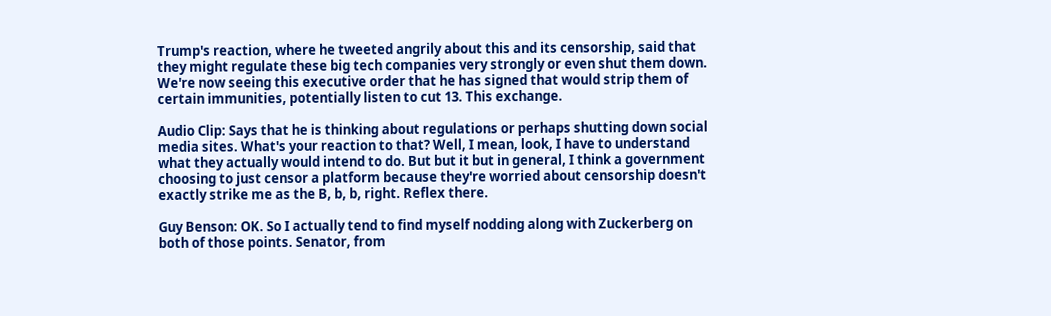Trump's reaction, where he tweeted angrily about this and its censorship, said that they might regulate these big tech companies very strongly or even shut them down. We're now seeing this executive order that he has signed that would strip them of certain immunities, potentially listen to cut 13. This exchange.

Audio Clip: Says that he is thinking about regulations or perhaps shutting down social media sites. What's your reaction to that? Well, I mean, look, I have to understand what they actually would intend to do. But but it but in general, I think a government choosing to just censor a platform because they're worried about censorship doesn't exactly strike me as the B, b, b, right. Reflex there.

Guy Benson: OK. So I actually tend to find myself nodding along with Zuckerberg on both of those points. Senator, from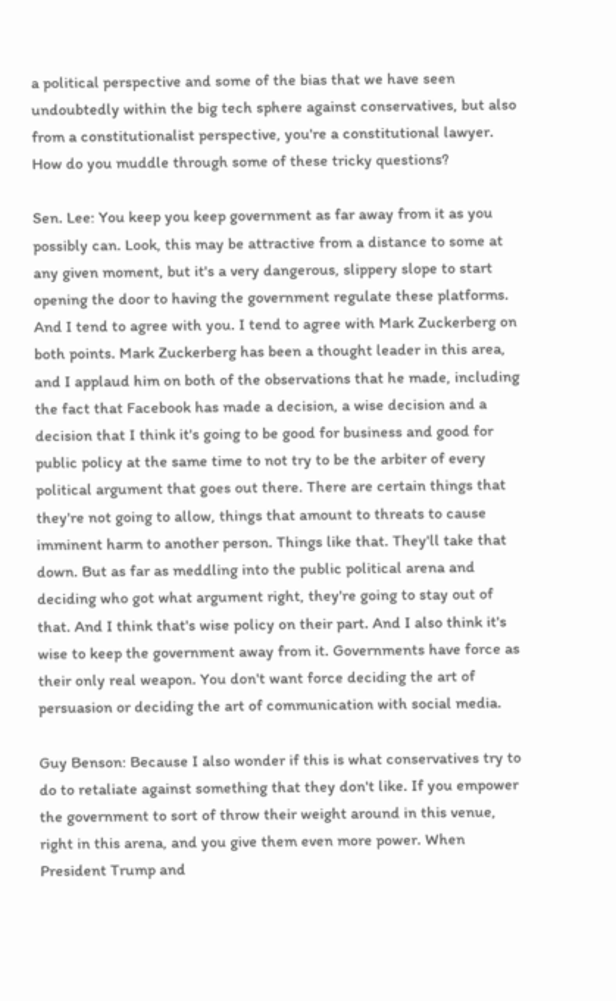a political perspective and some of the bias that we have seen undoubtedly within the big tech sphere against conservatives, but also from a constitutionalist perspective, you're a constitutional lawyer. How do you muddle through some of these tricky questions?

Sen. Lee: You keep you keep government as far away from it as you possibly can. Look, this may be attractive from a distance to some at any given moment, but it's a very dangerous, slippery slope to start opening the door to having the government regulate these platforms. And I tend to agree with you. I tend to agree with Mark Zuckerberg on both points. Mark Zuckerberg has been a thought leader in this area, and I applaud him on both of the observations that he made, including the fact that Facebook has made a decision, a wise decision and a decision that I think it's going to be good for business and good for public policy at the same time to not try to be the arbiter of every political argument that goes out there. There are certain things that they're not going to allow, things that amount to threats to cause imminent harm to another person. Things like that. They'll take that down. But as far as meddling into the public political arena and deciding who got what argument right, they're going to stay out of that. And I think that's wise policy on their part. And I also think it's wise to keep the government away from it. Governments have force as their only real weapon. You don't want force deciding the art of persuasion or deciding the art of communication with social media.

Guy Benson: Because I also wonder if this is what conservatives try to do to retaliate against something that they don't like. If you empower the government to sort of throw their weight around in this venue, right in this arena, and you give them even more power. When President Trump and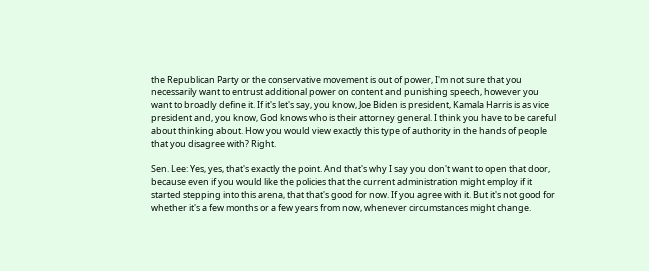the Republican Party or the conservative movement is out of power, I'm not sure that you necessarily want to entrust additional power on content and punishing speech, however you want to broadly define it. If it's let's say, you know, Joe Biden is president, Kamala Harris is as vice president and, you know, God knows who is their attorney general. I think you have to be careful about thinking about. How you would view exactly this type of authority in the hands of people that you disagree with? Right.

Sen. Lee: Yes, yes, that's exactly the point. And that's why I say you don't want to open that door, because even if you would like the policies that the current administration might employ if it started stepping into this arena, that that's good for now. If you agree with it. But it's not good for whether it's a few months or a few years from now, whenever circumstances might change.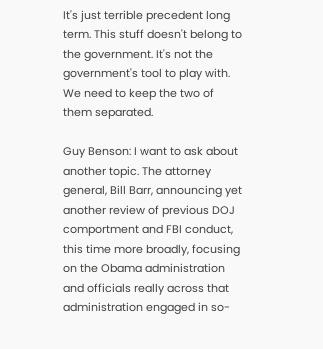It's just terrible precedent long term. This stuff doesn't belong to the government. It's not the government's tool to play with. We need to keep the two of them separated.

Guy Benson: I want to ask about another topic. The attorney general, Bill Barr, announcing yet another review of previous DOJ comportment and FBI conduct, this time more broadly, focusing on the Obama administration and officials really across that administration engaged in so-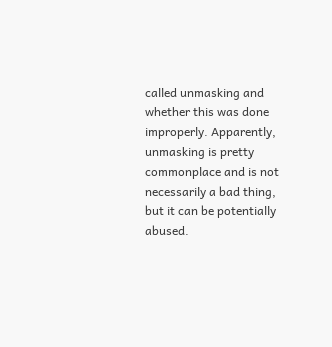called unmasking and whether this was done improperly. Apparently, unmasking is pretty commonplace and is not necessarily a bad thing, but it can be potentially abused.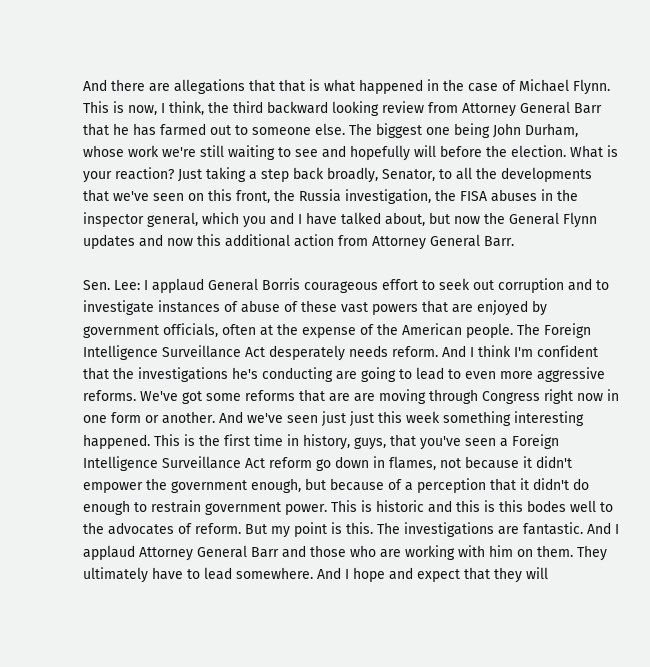And there are allegations that that is what happened in the case of Michael Flynn. This is now, I think, the third backward looking review from Attorney General Barr that he has farmed out to someone else. The biggest one being John Durham, whose work we're still waiting to see and hopefully will before the election. What is your reaction? Just taking a step back broadly, Senator, to all the developments that we've seen on this front, the Russia investigation, the FISA abuses in the inspector general, which you and I have talked about, but now the General Flynn updates and now this additional action from Attorney General Barr.

Sen. Lee: I applaud General Borris courageous effort to seek out corruption and to investigate instances of abuse of these vast powers that are enjoyed by government officials, often at the expense of the American people. The Foreign Intelligence Surveillance Act desperately needs reform. And I think I'm confident that the investigations he's conducting are going to lead to even more aggressive reforms. We've got some reforms that are are moving through Congress right now in one form or another. And we've seen just just this week something interesting happened. This is the first time in history, guys, that you've seen a Foreign Intelligence Surveillance Act reform go down in flames, not because it didn't empower the government enough, but because of a perception that it didn't do enough to restrain government power. This is historic and this is this bodes well to the advocates of reform. But my point is this. The investigations are fantastic. And I applaud Attorney General Barr and those who are working with him on them. They ultimately have to lead somewhere. And I hope and expect that they will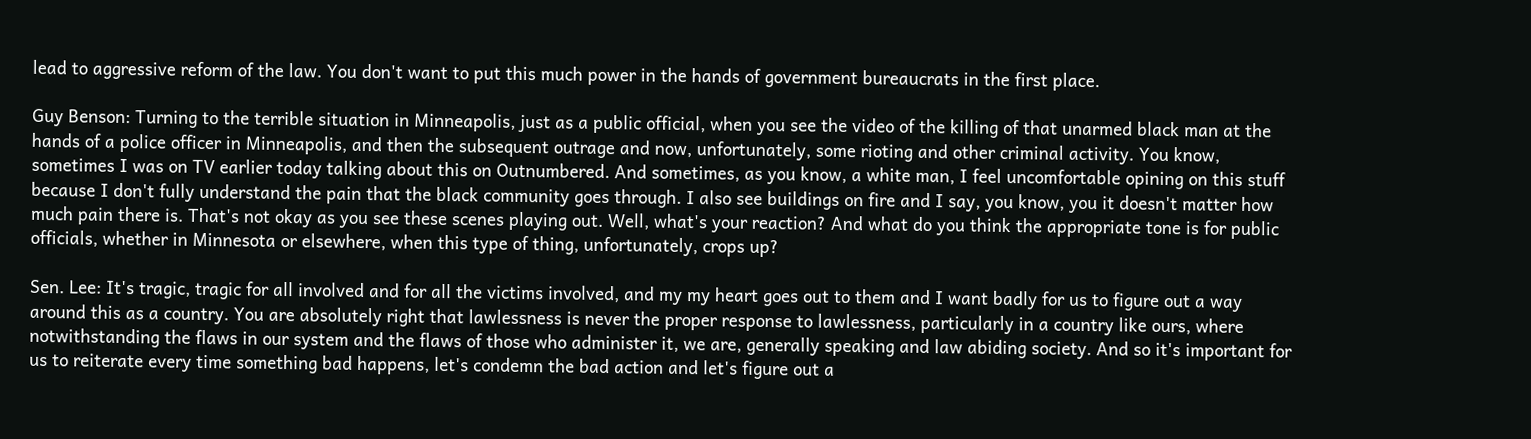lead to aggressive reform of the law. You don't want to put this much power in the hands of government bureaucrats in the first place.

Guy Benson: Turning to the terrible situation in Minneapolis, just as a public official, when you see the video of the killing of that unarmed black man at the hands of a police officer in Minneapolis, and then the subsequent outrage and now, unfortunately, some rioting and other criminal activity. You know, sometimes I was on TV earlier today talking about this on Outnumbered. And sometimes, as you know, a white man, I feel uncomfortable opining on this stuff because I don't fully understand the pain that the black community goes through. I also see buildings on fire and I say, you know, you it doesn't matter how much pain there is. That's not okay as you see these scenes playing out. Well, what's your reaction? And what do you think the appropriate tone is for public officials, whether in Minnesota or elsewhere, when this type of thing, unfortunately, crops up?

Sen. Lee: It's tragic, tragic for all involved and for all the victims involved, and my my heart goes out to them and I want badly for us to figure out a way around this as a country. You are absolutely right that lawlessness is never the proper response to lawlessness, particularly in a country like ours, where notwithstanding the flaws in our system and the flaws of those who administer it, we are, generally speaking and law abiding society. And so it's important for us to reiterate every time something bad happens, let's condemn the bad action and let's figure out a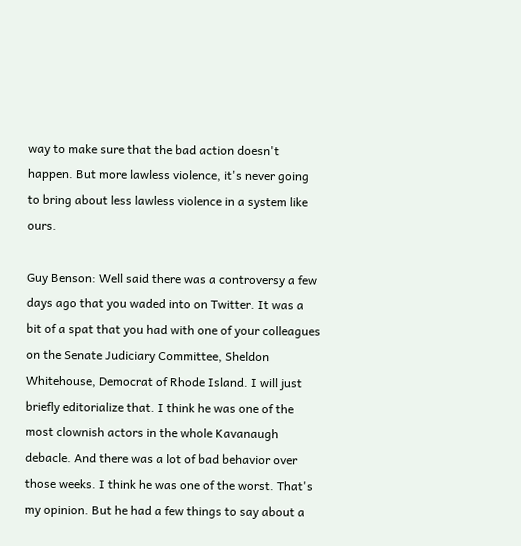way to make sure that the bad action doesn't happen. But more lawless violence, it's never going to bring about less lawless violence in a system like ours.

Guy Benson: Well said there was a controversy a few days ago that you waded into on Twitter. It was a bit of a spat that you had with one of your colleagues on the Senate Judiciary Committee, Sheldon Whitehouse, Democrat of Rhode Island. I will just briefly editorialize that. I think he was one of the most clownish actors in the whole Kavanaugh debacle. And there was a lot of bad behavior over those weeks. I think he was one of the worst. That's my opinion. But he had a few things to say about a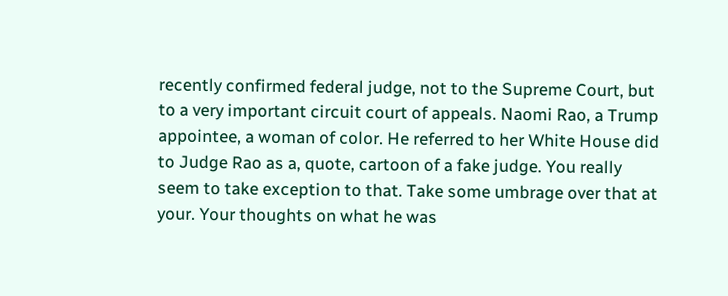recently confirmed federal judge, not to the Supreme Court, but to a very important circuit court of appeals. Naomi Rao, a Trump appointee, a woman of color. He referred to her White House did to Judge Rao as a, quote, cartoon of a fake judge. You really seem to take exception to that. Take some umbrage over that at your. Your thoughts on what he was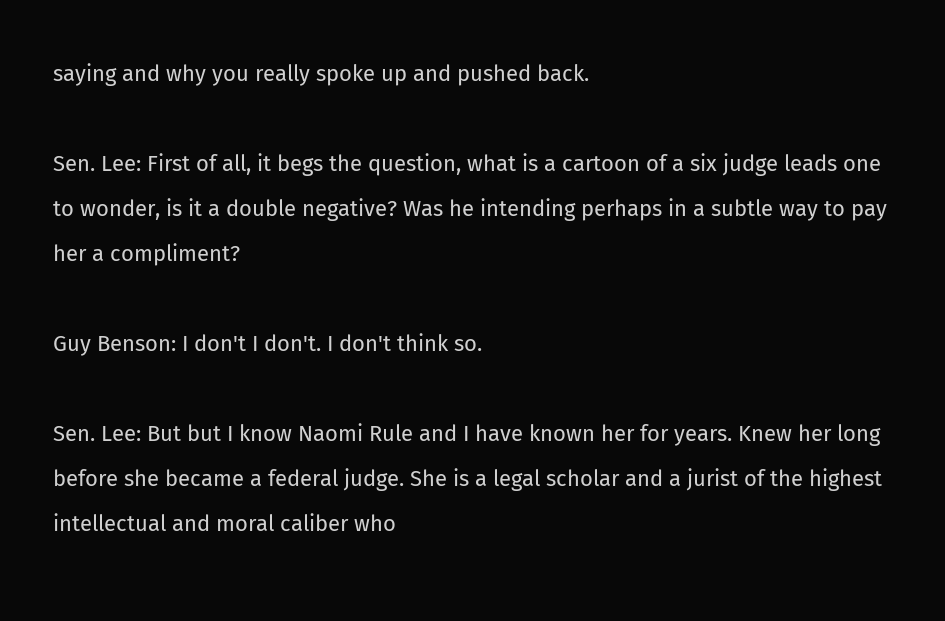saying and why you really spoke up and pushed back.

Sen. Lee: First of all, it begs the question, what is a cartoon of a six judge leads one to wonder, is it a double negative? Was he intending perhaps in a subtle way to pay her a compliment?

Guy Benson: I don't I don't. I don't think so.

Sen. Lee: But but I know Naomi Rule and I have known her for years. Knew her long before she became a federal judge. She is a legal scholar and a jurist of the highest intellectual and moral caliber who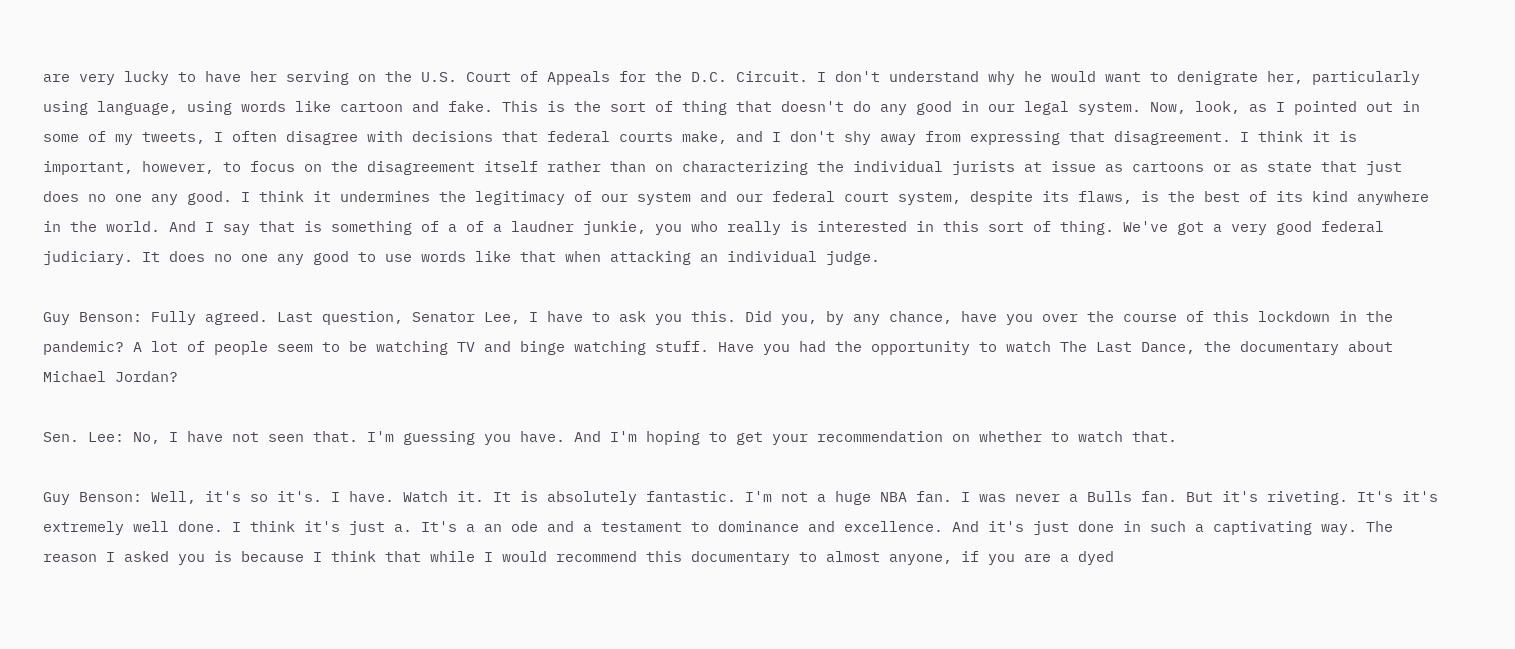are very lucky to have her serving on the U.S. Court of Appeals for the D.C. Circuit. I don't understand why he would want to denigrate her, particularly using language, using words like cartoon and fake. This is the sort of thing that doesn't do any good in our legal system. Now, look, as I pointed out in some of my tweets, I often disagree with decisions that federal courts make, and I don't shy away from expressing that disagreement. I think it is important, however, to focus on the disagreement itself rather than on characterizing the individual jurists at issue as cartoons or as state that just does no one any good. I think it undermines the legitimacy of our system and our federal court system, despite its flaws, is the best of its kind anywhere in the world. And I say that is something of a of a laudner junkie, you who really is interested in this sort of thing. We've got a very good federal judiciary. It does no one any good to use words like that when attacking an individual judge.

Guy Benson: Fully agreed. Last question, Senator Lee, I have to ask you this. Did you, by any chance, have you over the course of this lockdown in the pandemic? A lot of people seem to be watching TV and binge watching stuff. Have you had the opportunity to watch The Last Dance, the documentary about Michael Jordan?

Sen. Lee: No, I have not seen that. I'm guessing you have. And I'm hoping to get your recommendation on whether to watch that.

Guy Benson: Well, it's so it's. I have. Watch it. It is absolutely fantastic. I'm not a huge NBA fan. I was never a Bulls fan. But it's riveting. It's it's extremely well done. I think it's just a. It's a an ode and a testament to dominance and excellence. And it's just done in such a captivating way. The reason I asked you is because I think that while I would recommend this documentary to almost anyone, if you are a dyed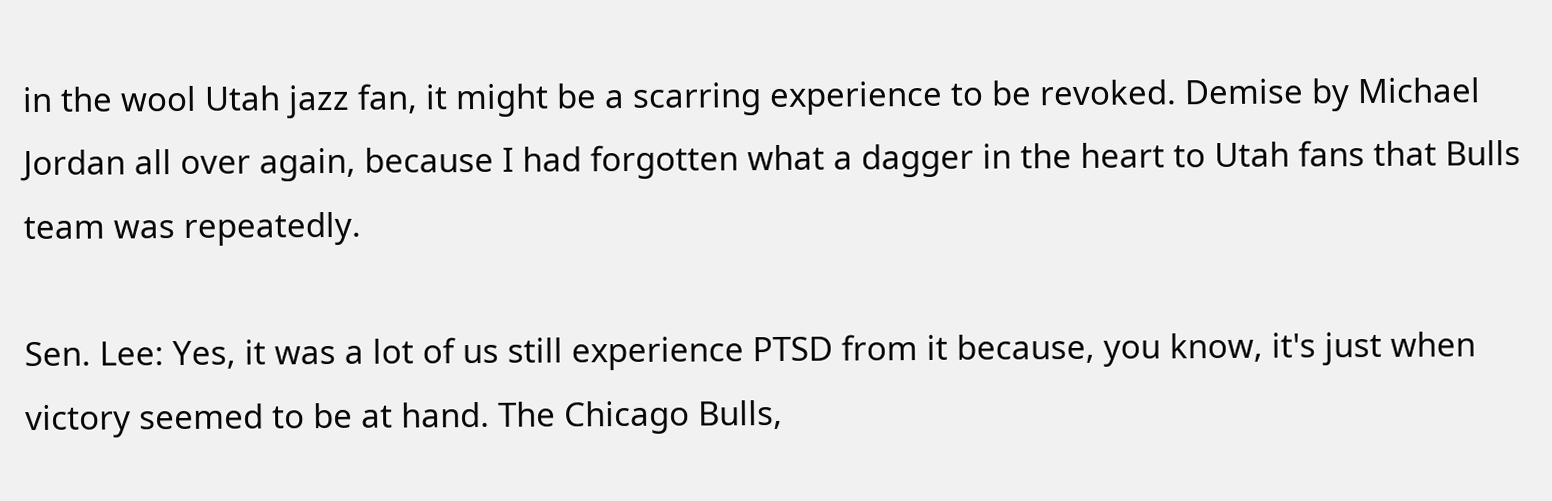in the wool Utah jazz fan, it might be a scarring experience to be revoked. Demise by Michael Jordan all over again, because I had forgotten what a dagger in the heart to Utah fans that Bulls team was repeatedly.

Sen. Lee: Yes, it was a lot of us still experience PTSD from it because, you know, it's just when victory seemed to be at hand. The Chicago Bulls,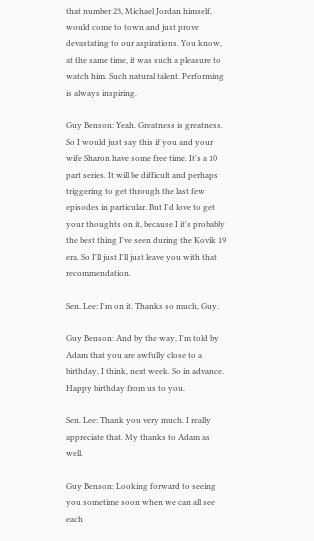that number 23, Michael Jordan himself, would come to town and just prove devastating to our aspirations. You know, at the same time, it was such a pleasure to watch him. Such natural talent. Performing is always inspiring.

Guy Benson: Yeah. Greatness is greatness. So I would just say this if you and your wife Sharon have some free time. It's a 10 part series. It will be difficult and perhaps triggering to get through the last few episodes in particular. But I'd love to get your thoughts on it, because I it's probably the best thing I've seen during the Kovik 19 era. So I'll just I'll just leave you with that recommendation.

Sen. Lee: I'm on it. Thanks so much, Guy.

Guy Benson: And by the way, I'm told by Adam that you are awfully close to a birthday, I think, next week. So in advance. Happy birthday from us to you.

Sen. Lee: Thank you very much. I really appreciate that. My thanks to Adam as well.

Guy Benson: Looking forward to seeing you sometime soon when we can all see each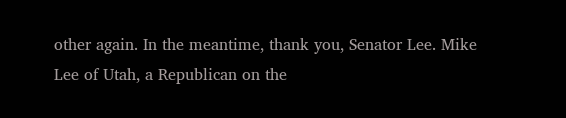other again. In the meantime, thank you, Senator Lee. Mike Lee of Utah, a Republican on the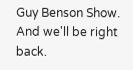Guy Benson Show. And we'll be right back.